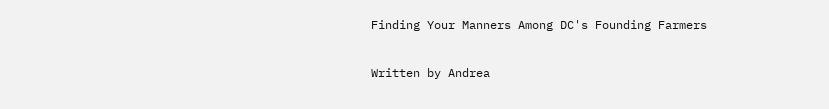Finding Your Manners Among DC's Founding Farmers

Written by Andrea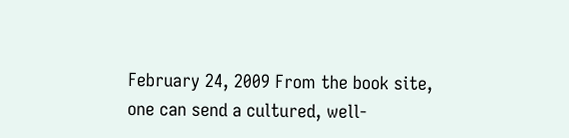February 24, 2009 From the book site, one can send a cultured, well-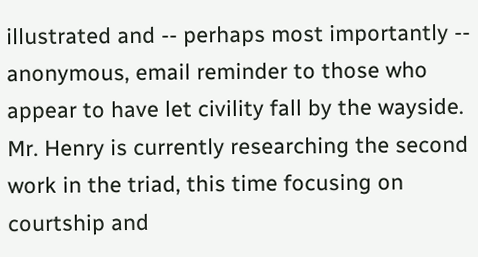illustrated and -- perhaps most importantly -- anonymous, email reminder to those who appear to have let civility fall by the wayside. Mr. Henry is currently researching the second work in the triad, this time focusing on courtship and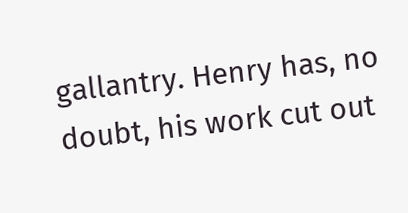gallantry. Henry has, no doubt, his work cut out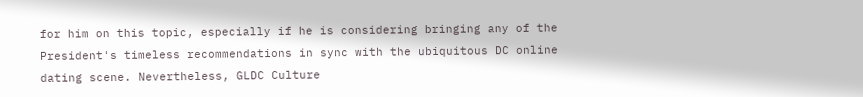for him on this topic, especially if he is considering bringing any of the President's timeless recommendations in sync with the ubiquitous DC online dating scene. Nevertheless, GLDC Culture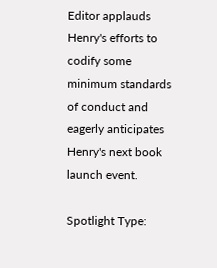Editor applauds Henry's efforts to codify some minimum standards of conduct and eagerly anticipates Henry's next book launch event.

Spotlight Type: